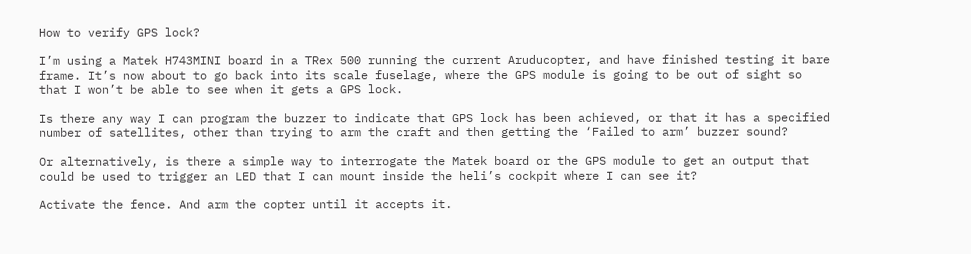How to verify GPS lock?

I’m using a Matek H743MINI board in a TRex 500 running the current Aruducopter, and have finished testing it bare frame. It’s now about to go back into its scale fuselage, where the GPS module is going to be out of sight so that I won’t be able to see when it gets a GPS lock.

Is there any way I can program the buzzer to indicate that GPS lock has been achieved, or that it has a specified number of satellites, other than trying to arm the craft and then getting the ‘Failed to arm’ buzzer sound?

Or alternatively, is there a simple way to interrogate the Matek board or the GPS module to get an output that could be used to trigger an LED that I can mount inside the heli’s cockpit where I can see it?

Activate the fence. And arm the copter until it accepts it.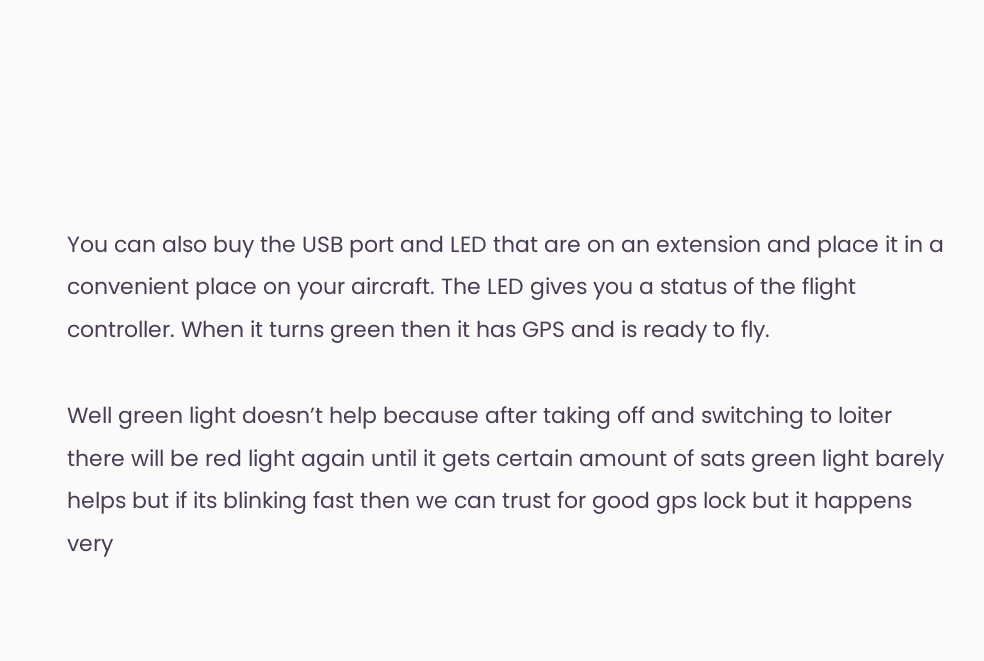You can also buy the USB port and LED that are on an extension and place it in a convenient place on your aircraft. The LED gives you a status of the flight controller. When it turns green then it has GPS and is ready to fly.

Well green light doesn’t help because after taking off and switching to loiter there will be red light again until it gets certain amount of sats green light barely helps but if its blinking fast then we can trust for good gps lock but it happens very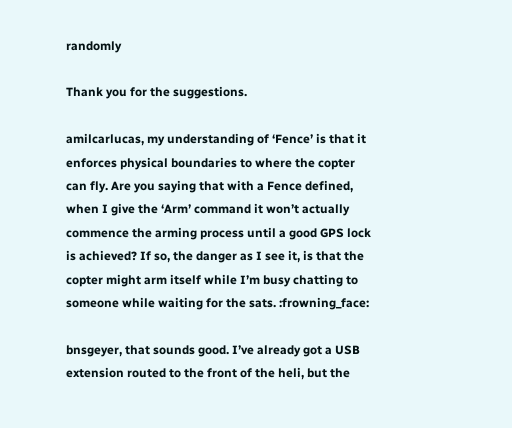randomly

Thank you for the suggestions.

amilcarlucas, my understanding of ‘Fence’ is that it enforces physical boundaries to where the copter can fly. Are you saying that with a Fence defined, when I give the ‘Arm’ command it won’t actually commence the arming process until a good GPS lock is achieved? If so, the danger as I see it, is that the copter might arm itself while I’m busy chatting to someone while waiting for the sats. :frowning_face:

bnsgeyer, that sounds good. I’ve already got a USB extension routed to the front of the heli, but the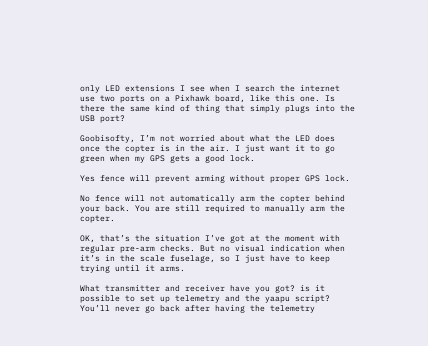only LED extensions I see when I search the internet use two ports on a Pixhawk board, like this one. Is there the same kind of thing that simply plugs into the USB port?

Goobisofty, I’m not worried about what the LED does once the copter is in the air. I just want it to go green when my GPS gets a good lock.

Yes fence will prevent arming without proper GPS lock.

No fence will not automatically arm the copter behind your back. You are still required to manually arm the copter.

OK, that’s the situation I’ve got at the moment with regular pre-arm checks. But no visual indication when it’s in the scale fuselage, so I just have to keep trying until it arms.

What transmitter and receiver have you got? is it possible to set up telemetry and the yaapu script?
You’ll never go back after having the telemetry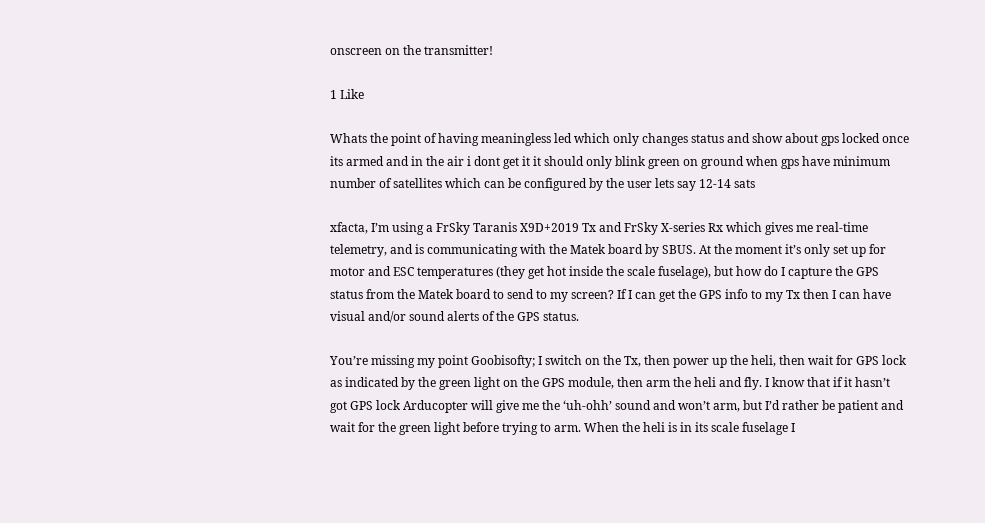onscreen on the transmitter!

1 Like

Whats the point of having meaningless led which only changes status and show about gps locked once its armed and in the air i dont get it it should only blink green on ground when gps have minimum number of satellites which can be configured by the user lets say 12-14 sats

xfacta, I’m using a FrSky Taranis X9D+2019 Tx and FrSky X-series Rx which gives me real-time telemetry, and is communicating with the Matek board by SBUS. At the moment it’s only set up for motor and ESC temperatures (they get hot inside the scale fuselage), but how do I capture the GPS status from the Matek board to send to my screen? If I can get the GPS info to my Tx then I can have visual and/or sound alerts of the GPS status.

You’re missing my point Goobisofty; I switch on the Tx, then power up the heli, then wait for GPS lock as indicated by the green light on the GPS module, then arm the heli and fly. I know that if it hasn’t got GPS lock Arducopter will give me the ‘uh-ohh’ sound and won’t arm, but I’d rather be patient and wait for the green light before trying to arm. When the heli is in its scale fuselage I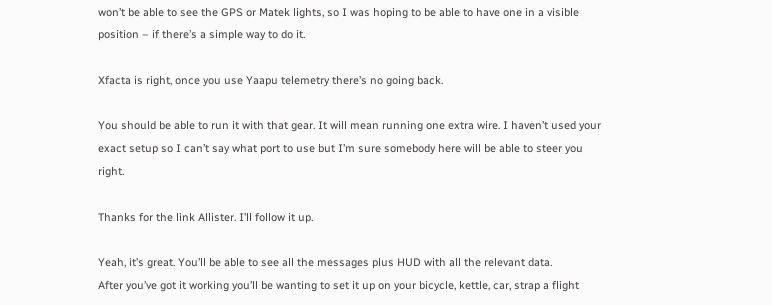won’t be able to see the GPS or Matek lights, so I was hoping to be able to have one in a visible position – if there’s a simple way to do it.

Xfacta is right, once you use Yaapu telemetry there’s no going back.

You should be able to run it with that gear. It will mean running one extra wire. I haven’t used your exact setup so I can’t say what port to use but I’m sure somebody here will be able to steer you right.

Thanks for the link Allister. I’ll follow it up.

Yeah, it’s great. You’ll be able to see all the messages plus HUD with all the relevant data.
After you’ve got it working you’ll be wanting to set it up on your bicycle, kettle, car, strap a flight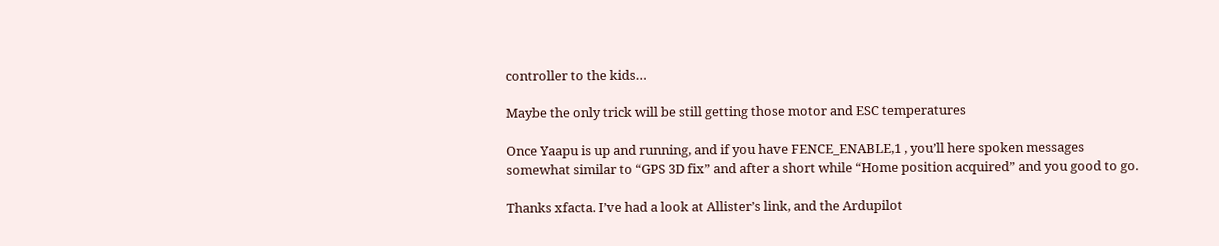controller to the kids…

Maybe the only trick will be still getting those motor and ESC temperatures

Once Yaapu is up and running, and if you have FENCE_ENABLE,1 , you’ll here spoken messages somewhat similar to “GPS 3D fix” and after a short while “Home position acquired” and you good to go.

Thanks xfacta. I’ve had a look at Allister’s link, and the Ardupilot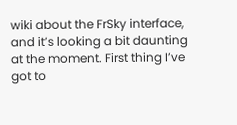wiki about the FrSky interface, and it’s looking a bit daunting at the moment. First thing I’ve got to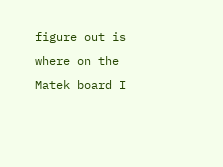figure out is where on the Matek board I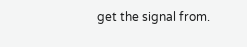get the signal from.